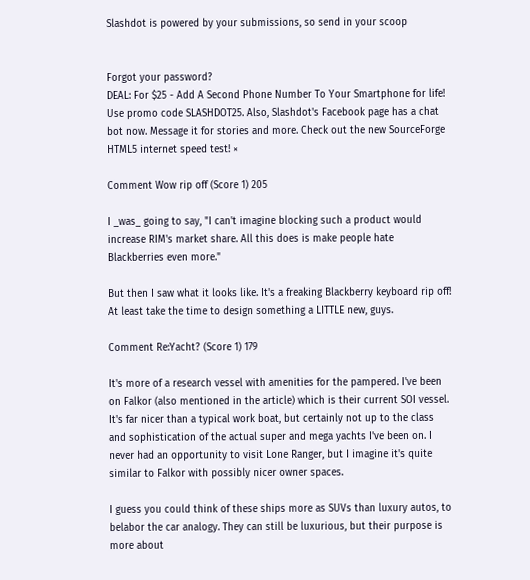Slashdot is powered by your submissions, so send in your scoop


Forgot your password?
DEAL: For $25 - Add A Second Phone Number To Your Smartphone for life! Use promo code SLASHDOT25. Also, Slashdot's Facebook page has a chat bot now. Message it for stories and more. Check out the new SourceForge HTML5 internet speed test! ×

Comment Wow rip off (Score 1) 205

I _was_ going to say, "I can't imagine blocking such a product would increase RIM's market share. All this does is make people hate Blackberries even more."

But then I saw what it looks like. It's a freaking Blackberry keyboard rip off! At least take the time to design something a LITTLE new, guys.

Comment Re:Yacht? (Score 1) 179

It's more of a research vessel with amenities for the pampered. I've been on Falkor (also mentioned in the article) which is their current SOI vessel. It's far nicer than a typical work boat, but certainly not up to the class and sophistication of the actual super and mega yachts I've been on. I never had an opportunity to visit Lone Ranger, but I imagine it's quite similar to Falkor with possibly nicer owner spaces.

I guess you could think of these ships more as SUVs than luxury autos, to belabor the car analogy. They can still be luxurious, but their purpose is more about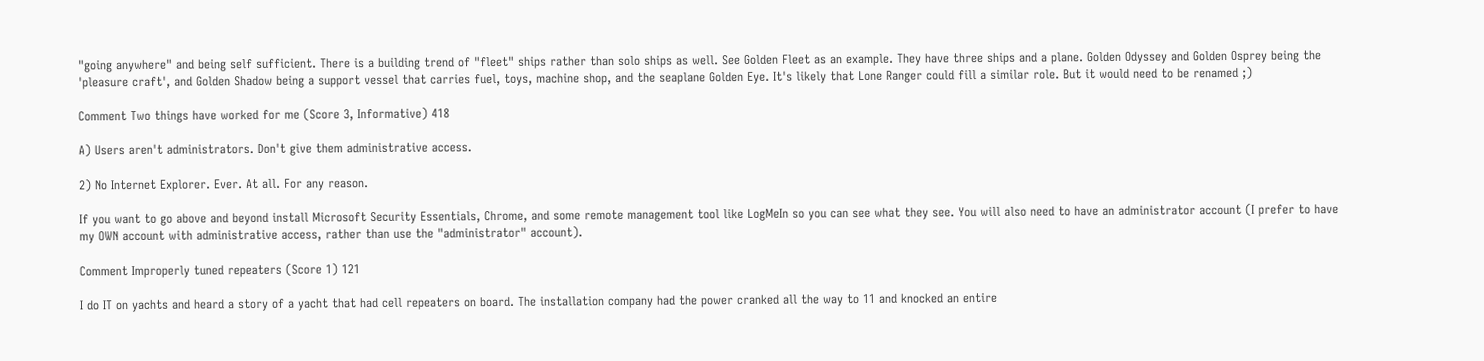"going anywhere" and being self sufficient. There is a building trend of "fleet" ships rather than solo ships as well. See Golden Fleet as an example. They have three ships and a plane. Golden Odyssey and Golden Osprey being the 'pleasure craft', and Golden Shadow being a support vessel that carries fuel, toys, machine shop, and the seaplane Golden Eye. It's likely that Lone Ranger could fill a similar role. But it would need to be renamed ;)

Comment Two things have worked for me (Score 3, Informative) 418

A) Users aren't administrators. Don't give them administrative access.

2) No Internet Explorer. Ever. At all. For any reason.

If you want to go above and beyond install Microsoft Security Essentials, Chrome, and some remote management tool like LogMeIn so you can see what they see. You will also need to have an administrator account (I prefer to have my OWN account with administrative access, rather than use the "administrator" account).

Comment Improperly tuned repeaters (Score 1) 121

I do IT on yachts and heard a story of a yacht that had cell repeaters on board. The installation company had the power cranked all the way to 11 and knocked an entire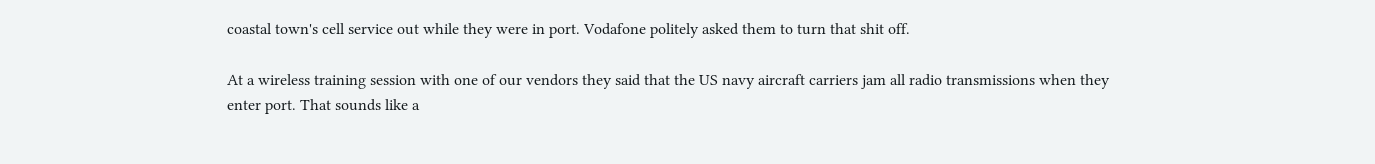coastal town's cell service out while they were in port. Vodafone politely asked them to turn that shit off.

At a wireless training session with one of our vendors they said that the US navy aircraft carriers jam all radio transmissions when they enter port. That sounds like a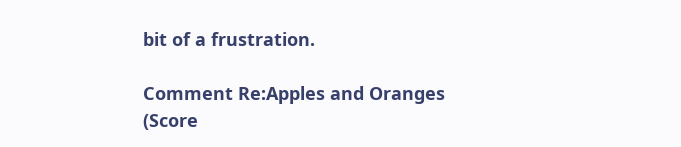bit of a frustration.

Comment Re:Apples and Oranges (Score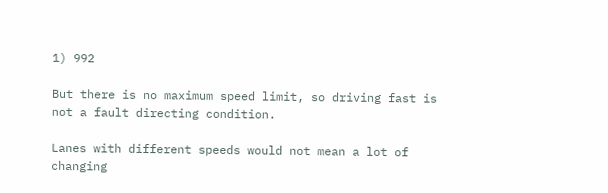1) 992

But there is no maximum speed limit, so driving fast is not a fault directing condition.

Lanes with different speeds would not mean a lot of changing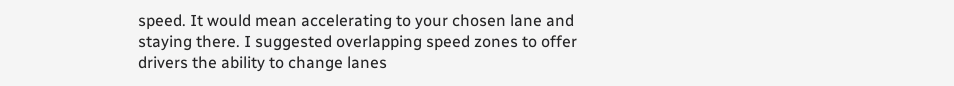speed. It would mean accelerating to your chosen lane and staying there. I suggested overlapping speed zones to offer drivers the ability to change lanes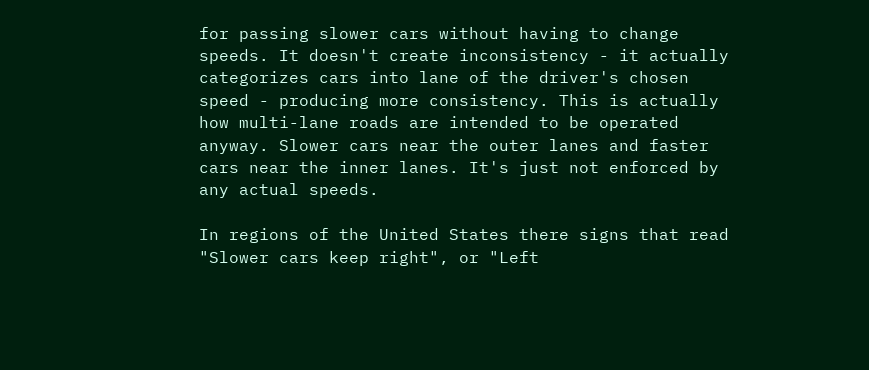for passing slower cars without having to change speeds. It doesn't create inconsistency - it actually categorizes cars into lane of the driver's chosen speed - producing more consistency. This is actually how multi-lane roads are intended to be operated anyway. Slower cars near the outer lanes and faster cars near the inner lanes. It's just not enforced by any actual speeds.

In regions of the United States there signs that read "Slower cars keep right", or "Left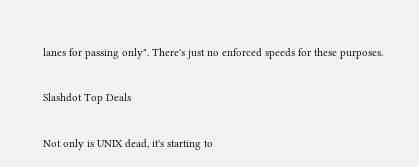lanes for passing only". There's just no enforced speeds for these purposes.

Slashdot Top Deals

Not only is UNIX dead, it's starting to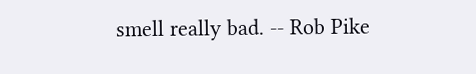smell really bad. -- Rob Pike